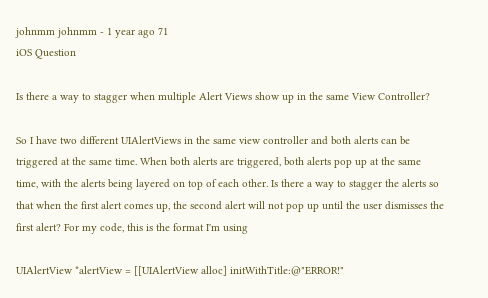johnmm johnmm - 1 year ago 71
iOS Question

Is there a way to stagger when multiple Alert Views show up in the same View Controller?

So I have two different UIAlertViews in the same view controller and both alerts can be triggered at the same time. When both alerts are triggered, both alerts pop up at the same time, with the alerts being layered on top of each other. Is there a way to stagger the alerts so that when the first alert comes up, the second alert will not pop up until the user dismisses the first alert? For my code, this is the format I'm using

UIAlertView *alertView = [[UIAlertView alloc] initWithTitle:@"ERROR!"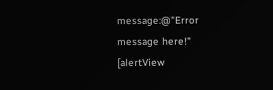message:@"Error message here!"
[alertView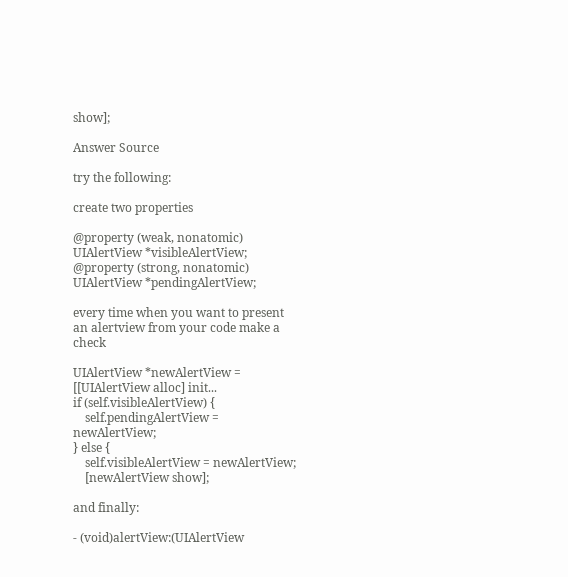show];

Answer Source

try the following:

create two properties

@property (weak, nonatomic) UIAlertView *visibleAlertView;
@property (strong, nonatomic) UIAlertView *pendingAlertView;

every time when you want to present an alertview from your code make a check

UIAlertView *newAlertView = [[UIAlertView alloc] init...
if (self.visibleAlertView) {
    self.pendingAlertView = newAlertView;
} else {
    self.visibleAlertView = newAlertView;
    [newAlertView show];

and finally:

- (void)alertView:(UIAlertView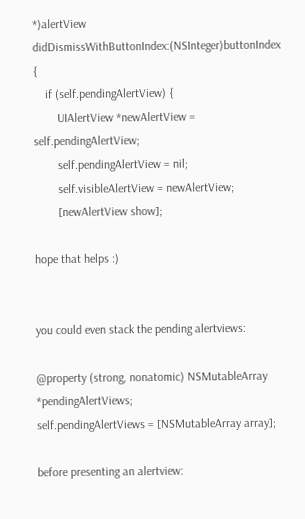*)alertView didDismissWithButtonIndex:(NSInteger)buttonIndex {
    if (self.pendingAlertView) {
        UIAlertView *newAlertView = self.pendingAlertView;
        self.pendingAlertView = nil;
        self.visibleAlertView = newAlertView;
        [newAlertView show];

hope that helps :)


you could even stack the pending alertviews:

@property (strong, nonatomic) NSMutableArray *pendingAlertViews;
self.pendingAlertViews = [NSMutableArray array];

before presenting an alertview: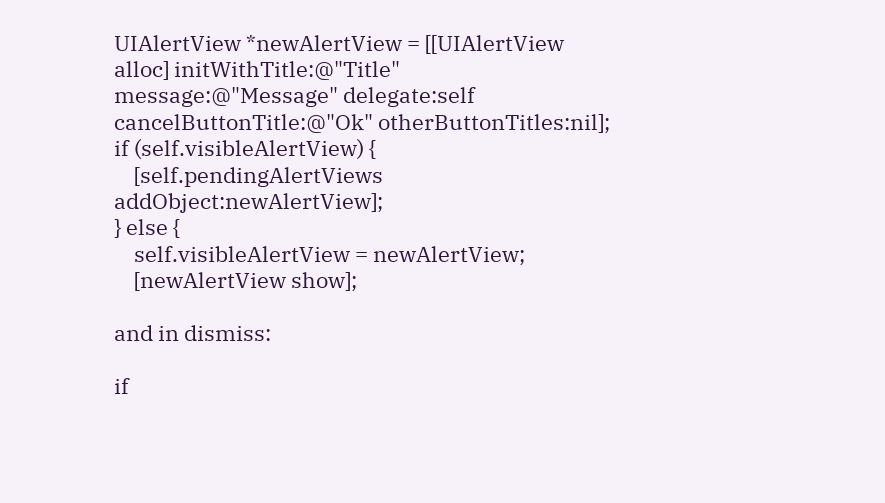UIAlertView *newAlertView = [[UIAlertView alloc] initWithTitle:@"Title" message:@"Message" delegate:self cancelButtonTitle:@"Ok" otherButtonTitles:nil];
if (self.visibleAlertView) {
    [self.pendingAlertViews addObject:newAlertView];
} else {
    self.visibleAlertView = newAlertView;
    [newAlertView show];

and in dismiss:

if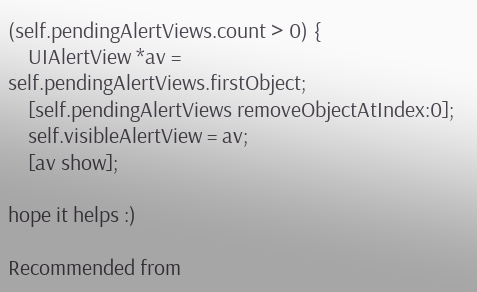(self.pendingAlertViews.count > 0) {
    UIAlertView *av = self.pendingAlertViews.firstObject;
    [self.pendingAlertViews removeObjectAtIndex:0];
    self.visibleAlertView = av;
    [av show];

hope it helps :)

Recommended from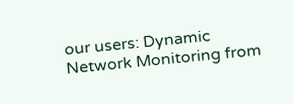our users: Dynamic Network Monitoring from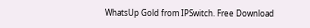WhatsUp Gold from IPSwitch. Free Download